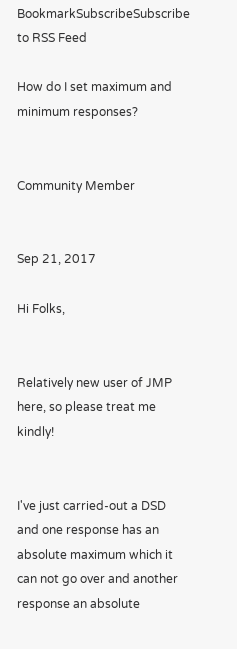BookmarkSubscribeSubscribe to RSS Feed

How do I set maximum and minimum responses?


Community Member


Sep 21, 2017

Hi Folks,


Relatively new user of JMP here, so please treat me kindly!


I've just carried-out a DSD and one response has an absolute maximum which it can not go over and another response an absolute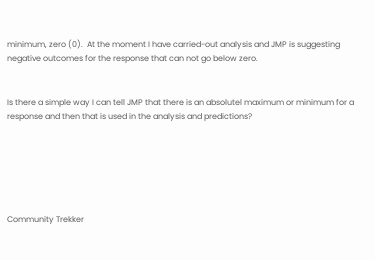minimum, zero (0).  At the moment I have carried-out analysis and JMP is suggesting negative outcomes for the response that can not go below zero.


Is there a simple way I can tell JMP that there is an absolutel maximum or minimum for a response and then that is used in the analysis and predictions?






Community Trekker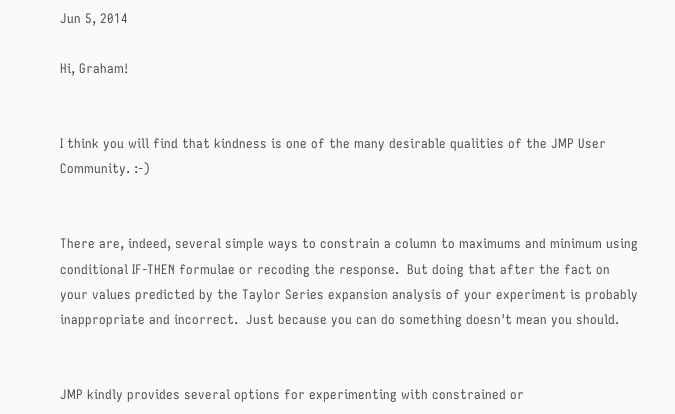Jun 5, 2014

Hi, Graham!


I think you will find that kindness is one of the many desirable qualities of the JMP User Community. :-)


There are, indeed, several simple ways to constrain a column to maximums and minimum using conditional IF-THEN formulae or recoding the response.  But doing that after the fact on your values predicted by the Taylor Series expansion analysis of your experiment is probably inappropriate and incorrect.  Just because you can do something doesn't mean you should.


JMP kindly provides several options for experimenting with constrained or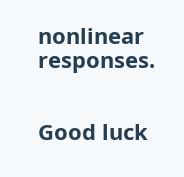nonlinear responses.


Good luck